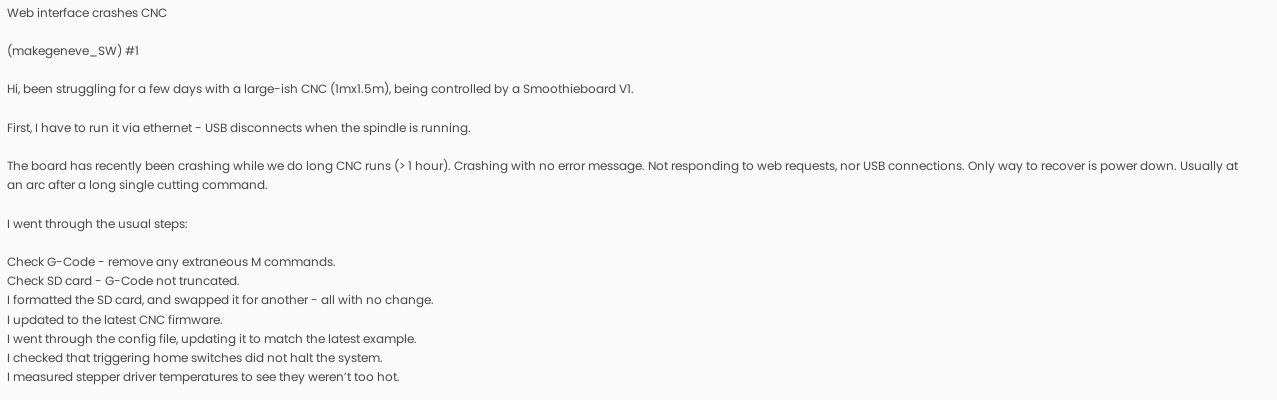Web interface crashes CNC

(makegeneve_SW) #1

Hi, been struggling for a few days with a large-ish CNC (1mx1.5m), being controlled by a Smoothieboard V1.

First, I have to run it via ethernet - USB disconnects when the spindle is running.

The board has recently been crashing while we do long CNC runs (> 1 hour). Crashing with no error message. Not responding to web requests, nor USB connections. Only way to recover is power down. Usually at an arc after a long single cutting command.

I went through the usual steps:

Check G-Code - remove any extraneous M commands.
Check SD card - G-Code not truncated.
I formatted the SD card, and swapped it for another - all with no change.
I updated to the latest CNC firmware.
I went through the config file, updating it to match the latest example.
I checked that triggering home switches did not halt the system.
I measured stepper driver temperatures to see they weren’t too hot.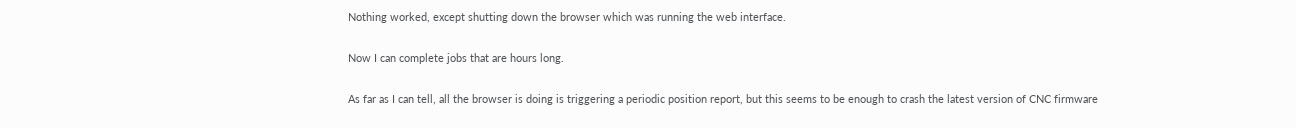Nothing worked, except shutting down the browser which was running the web interface.

Now I can complete jobs that are hours long.

As far as I can tell, all the browser is doing is triggering a periodic position report, but this seems to be enough to crash the latest version of CNC firmware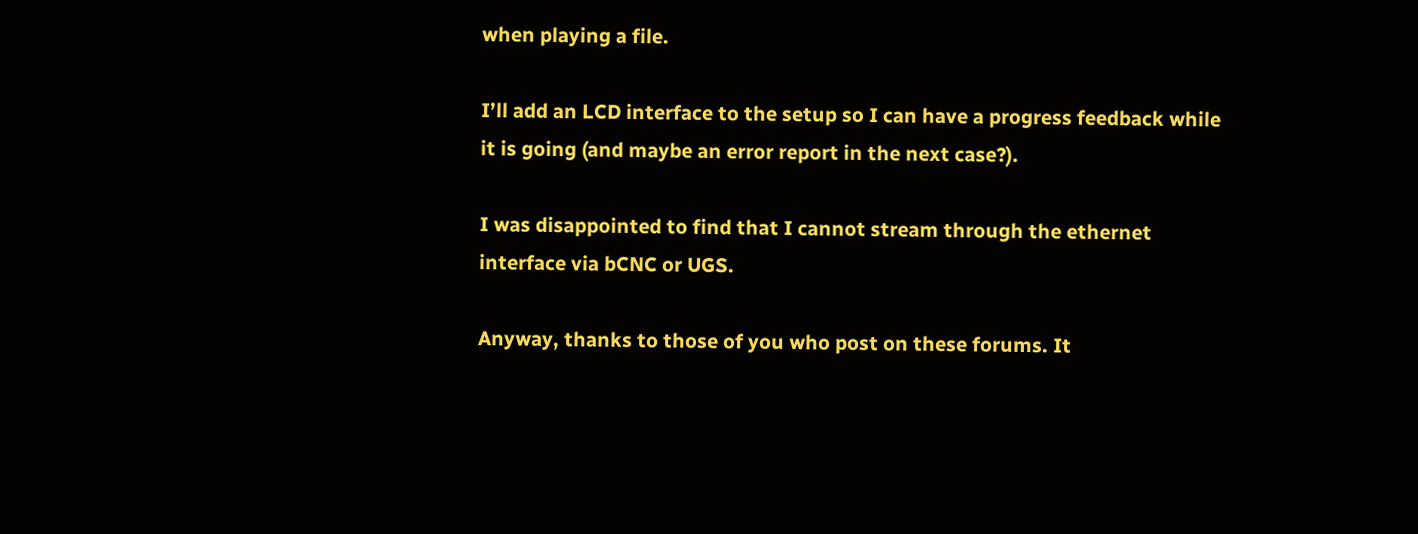when playing a file.

I’ll add an LCD interface to the setup so I can have a progress feedback while it is going (and maybe an error report in the next case?).

I was disappointed to find that I cannot stream through the ethernet interface via bCNC or UGS.

Anyway, thanks to those of you who post on these forums. It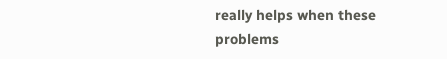really helps when these problems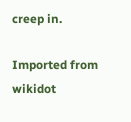creep in.

Imported from wikidot